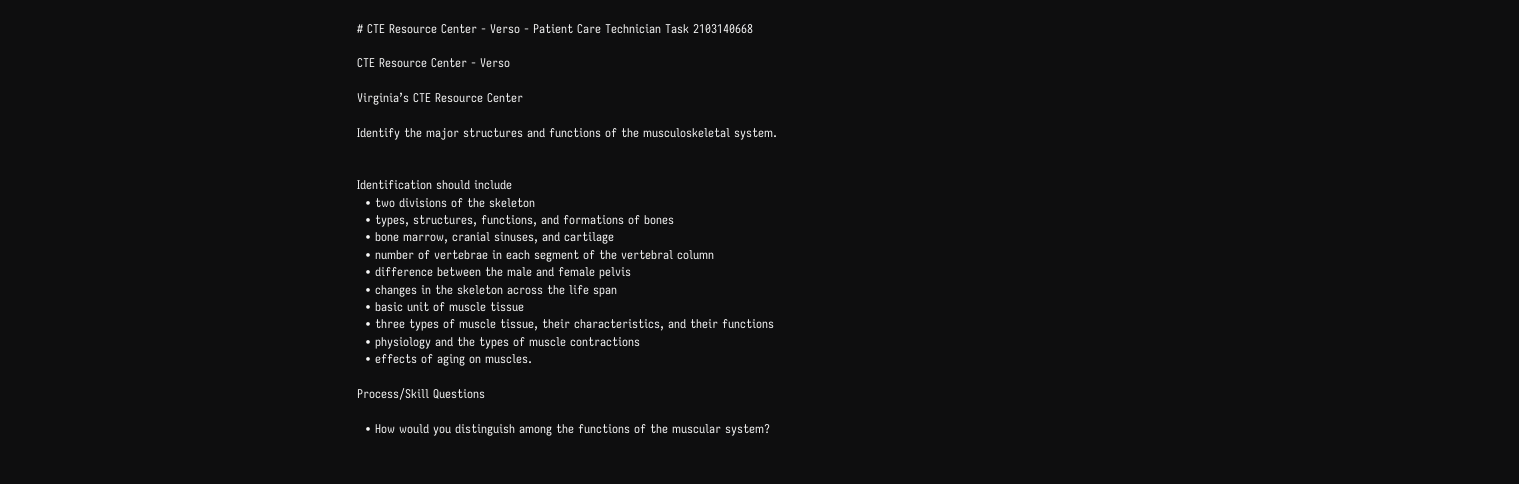# CTE Resource Center - Verso - Patient Care Technician Task 2103140668

CTE Resource Center - Verso

Virginia’s CTE Resource Center

Identify the major structures and functions of the musculoskeletal system.


Identification should include
  • two divisions of the skeleton
  • types, structures, functions, and formations of bones
  • bone marrow, cranial sinuses, and cartilage
  • number of vertebrae in each segment of the vertebral column
  • difference between the male and female pelvis
  • changes in the skeleton across the life span
  • basic unit of muscle tissue
  • three types of muscle tissue, their characteristics, and their functions
  • physiology and the types of muscle contractions
  • effects of aging on muscles.

Process/Skill Questions

  • How would you distinguish among the functions of the muscular system?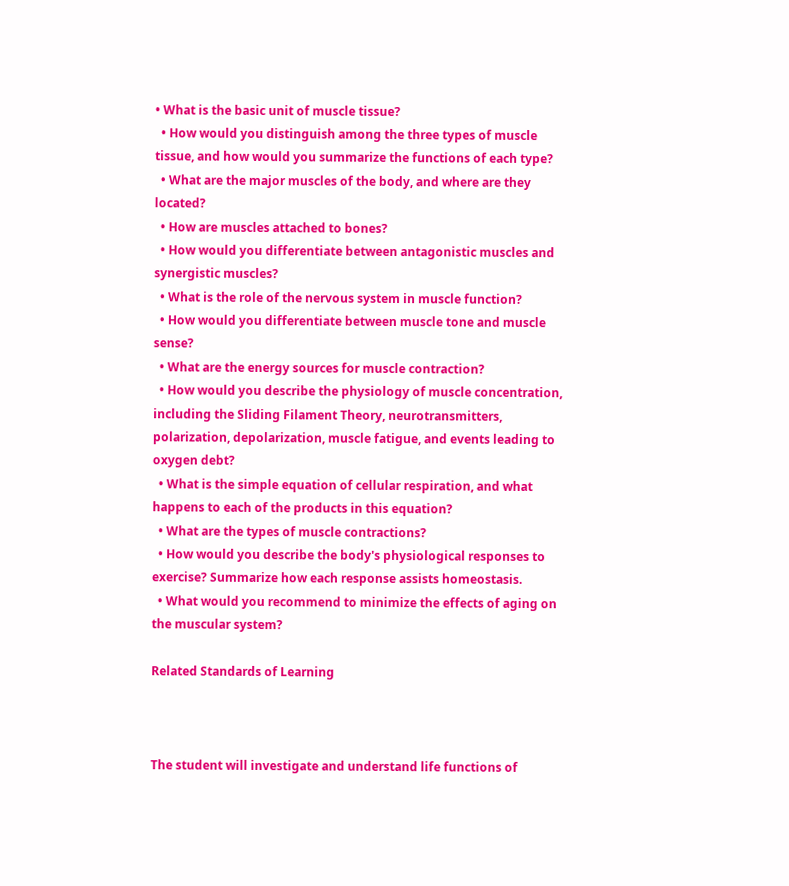• What is the basic unit of muscle tissue?
  • How would you distinguish among the three types of muscle tissue, and how would you summarize the functions of each type?
  • What are the major muscles of the body, and where are they located?
  • How are muscles attached to bones?
  • How would you differentiate between antagonistic muscles and synergistic muscles?
  • What is the role of the nervous system in muscle function?
  • How would you differentiate between muscle tone and muscle sense?
  • What are the energy sources for muscle contraction?
  • How would you describe the physiology of muscle concentration, including the Sliding Filament Theory, neurotransmitters, polarization, depolarization, muscle fatigue, and events leading to oxygen debt?
  • What is the simple equation of cellular respiration, and what happens to each of the products in this equation?
  • What are the types of muscle contractions?
  • How would you describe the body's physiological responses to exercise? Summarize how each response assists homeostasis.
  • What would you recommend to minimize the effects of aging on the muscular system?

Related Standards of Learning



The student will investigate and understand life functions of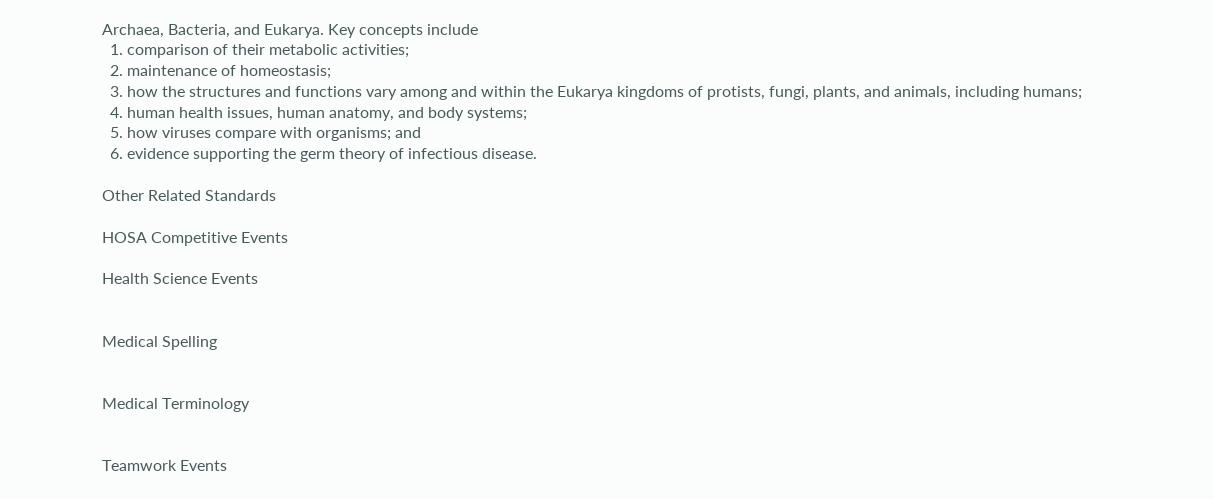Archaea, Bacteria, and Eukarya. Key concepts include
  1. comparison of their metabolic activities;
  2. maintenance of homeostasis;
  3. how the structures and functions vary among and within the Eukarya kingdoms of protists, fungi, plants, and animals, including humans;
  4. human health issues, human anatomy, and body systems;
  5. how viruses compare with organisms; and
  6. evidence supporting the germ theory of infectious disease.

Other Related Standards

HOSA Competitive Events

Health Science Events


Medical Spelling


Medical Terminology


Teamwork Events